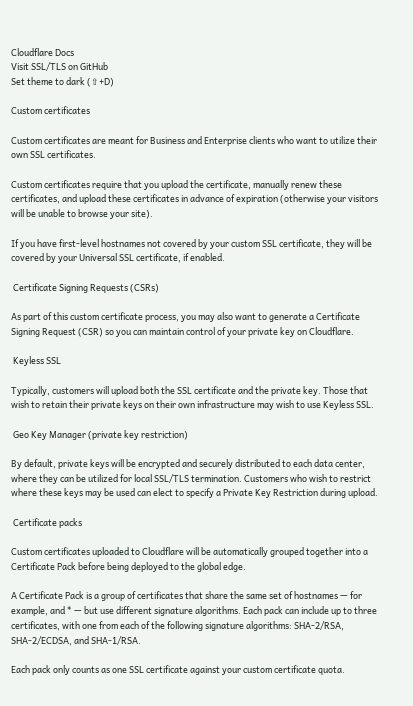Cloudflare Docs
Visit SSL/TLS on GitHub
Set theme to dark (⇧+D)

Custom certificates

Custom certificates are meant for Business and Enterprise clients who want to utilize their own SSL certificates.

Custom certificates require that you upload the certificate, manually renew these certificates, and upload these certificates in advance of expiration (otherwise your visitors will be unable to browse your site).

If you have first-level hostnames not covered by your custom SSL certificate, they will be covered by your Universal SSL certificate, if enabled.

 Certificate Signing Requests (CSRs)

As part of this custom certificate process, you may also want to generate a Certificate Signing Request (CSR) so you can maintain control of your private key on Cloudflare.

 Keyless SSL

Typically, customers will upload both the SSL certificate and the private key. Those that wish to retain their private keys on their own infrastructure may wish to use Keyless SSL.

 Geo Key Manager (private key restriction)

By default, private keys will be encrypted and securely distributed to each data center, where they can be utilized for local SSL/TLS termination. Customers who wish to restrict where these keys may be used can elect to specify a Private Key Restriction during upload.

 Certificate packs

Custom certificates uploaded to Cloudflare will be automatically grouped together into a Certificate Pack before being deployed to the global edge.

A Certificate Pack is a group of certificates that share the same set of hostnames — for example, and * — but use different signature algorithms. Each pack can include up to three certificates, with one from each of the following signature algorithms: SHA-2/RSA, SHA-2/ECDSA, and SHA-1/RSA.

Each pack only counts as one SSL certificate against your custom certificate quota.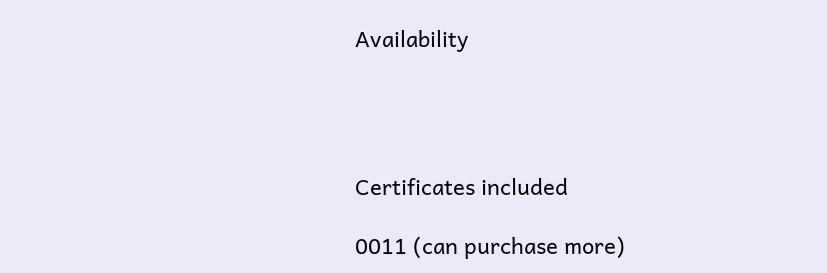Availability




Certificates included

0011 (can purchase more)